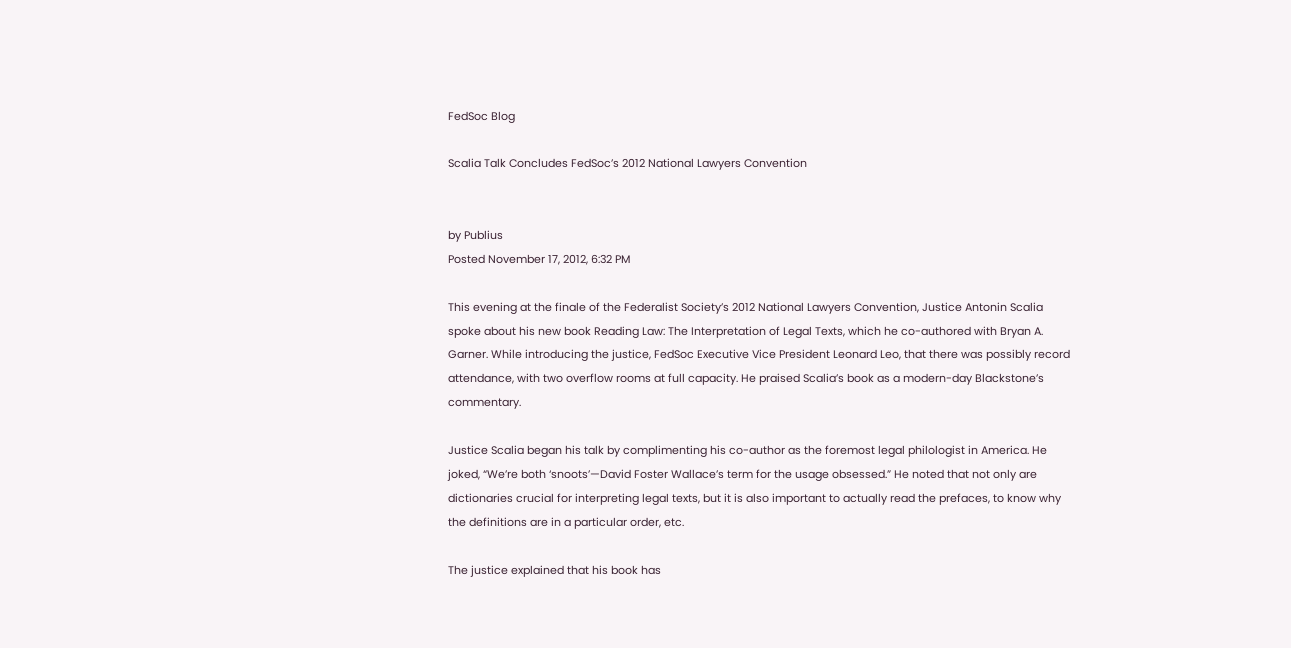FedSoc Blog

Scalia Talk Concludes FedSoc’s 2012 National Lawyers Convention


by Publius
Posted November 17, 2012, 6:32 PM

This evening at the finale of the Federalist Society’s 2012 National Lawyers Convention, Justice Antonin Scalia spoke about his new book Reading Law: The Interpretation of Legal Texts, which he co-authored with Bryan A. Garner. While introducing the justice, FedSoc Executive Vice President Leonard Leo, that there was possibly record attendance, with two overflow rooms at full capacity. He praised Scalia’s book as a modern-day Blackstone’s commentary.

Justice Scalia began his talk by complimenting his co-author as the foremost legal philologist in America. He joked, “We’re both ‘snoots’—David Foster Wallace’s term for the usage obsessed.” He noted that not only are dictionaries crucial for interpreting legal texts, but it is also important to actually read the prefaces, to know why the definitions are in a particular order, etc.

The justice explained that his book has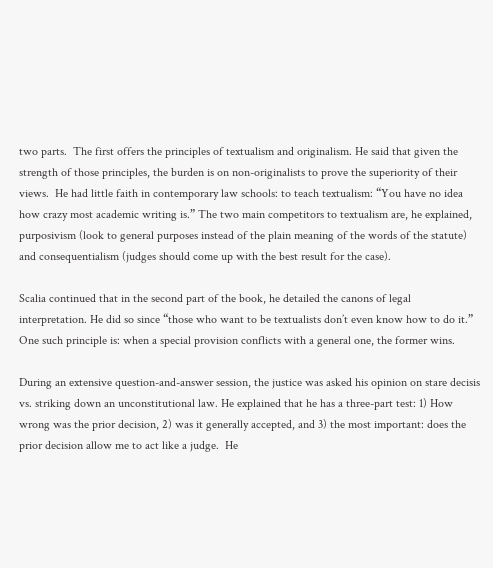two parts.  The first offers the principles of textualism and originalism. He said that given the strength of those principles, the burden is on non-originalists to prove the superiority of their views.  He had little faith in contemporary law schools: to teach textualism: “You have no idea how crazy most academic writing is.” The two main competitors to textualism are, he explained, purposivism (look to general purposes instead of the plain meaning of the words of the statute) and consequentialism (judges should come up with the best result for the case).

Scalia continued that in the second part of the book, he detailed the canons of legal interpretation. He did so since “those who want to be textualists don’t even know how to do it.” One such principle is: when a special provision conflicts with a general one, the former wins.

During an extensive question-and-answer session, the justice was asked his opinion on stare decisis vs. striking down an unconstitutional law. He explained that he has a three-part test: 1) How wrong was the prior decision, 2) was it generally accepted, and 3) the most important: does the prior decision allow me to act like a judge.  He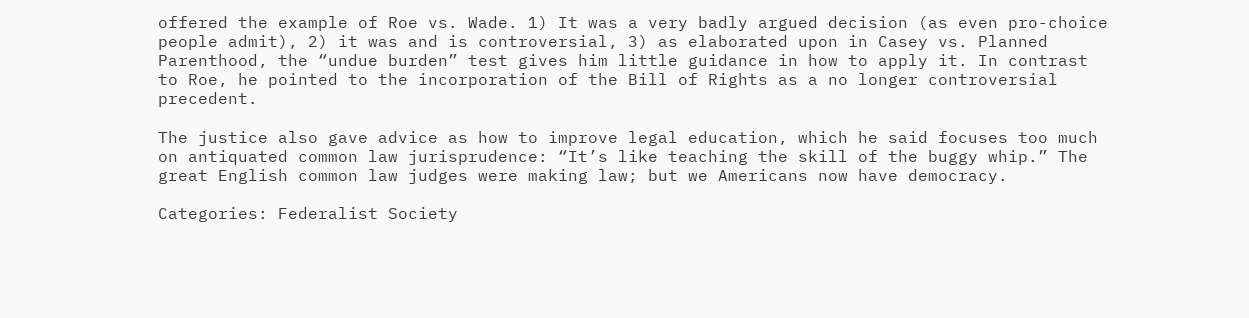offered the example of Roe vs. Wade. 1) It was a very badly argued decision (as even pro-choice people admit), 2) it was and is controversial, 3) as elaborated upon in Casey vs. Planned Parenthood, the “undue burden” test gives him little guidance in how to apply it. In contrast to Roe, he pointed to the incorporation of the Bill of Rights as a no longer controversial precedent.

The justice also gave advice as how to improve legal education, which he said focuses too much on antiquated common law jurisprudence: “It’s like teaching the skill of the buggy whip.” The great English common law judges were making law; but we Americans now have democracy.

Categories: Federalist Society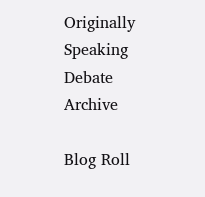Originally Speaking Debate Archive

Blog Roll